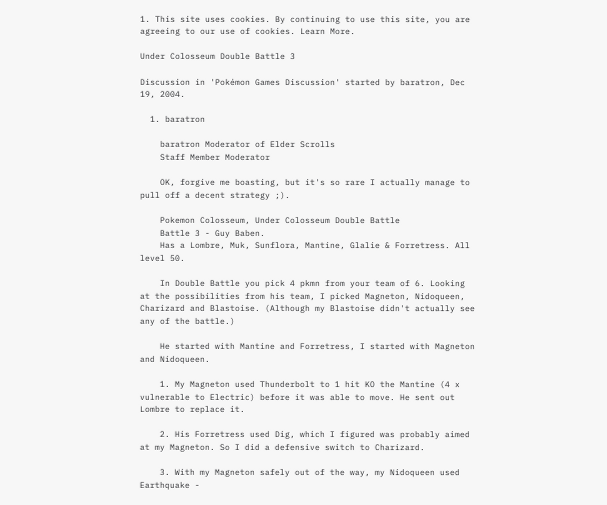1. This site uses cookies. By continuing to use this site, you are agreeing to our use of cookies. Learn More.

Under Colosseum Double Battle 3

Discussion in 'Pokémon Games Discussion' started by baratron, Dec 19, 2004.

  1. baratron

    baratron Moderator of Elder Scrolls
    Staff Member Moderator

    OK, forgive me boasting, but it's so rare I actually manage to pull off a decent strategy ;).

    Pokemon Colosseum, Under Colosseum Double Battle
    Battle 3 - Guy Baben.
    Has a Lombre, Muk, Sunflora, Mantine, Glalie & Forretress. All level 50.

    In Double Battle you pick 4 pkmn from your team of 6. Looking at the possibilities from his team, I picked Magneton, Nidoqueen, Charizard and Blastoise. (Although my Blastoise didn't actually see any of the battle.)

    He started with Mantine and Forretress, I started with Magneton and Nidoqueen.

    1. My Magneton used Thunderbolt to 1 hit KO the Mantine (4 x vulnerable to Electric) before it was able to move. He sent out Lombre to replace it.

    2. His Forretress used Dig, which I figured was probably aimed at my Magneton. So I did a defensive switch to Charizard.

    3. With my Magneton safely out of the way, my Nidoqueen used Earthquake -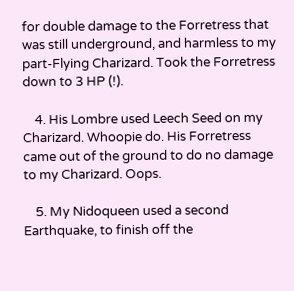for double damage to the Forretress that was still underground, and harmless to my part-Flying Charizard. Took the Forretress down to 3 HP (!).

    4. His Lombre used Leech Seed on my Charizard. Whoopie do. His Forretress came out of the ground to do no damage to my Charizard. Oops.

    5. My Nidoqueen used a second Earthquake, to finish off the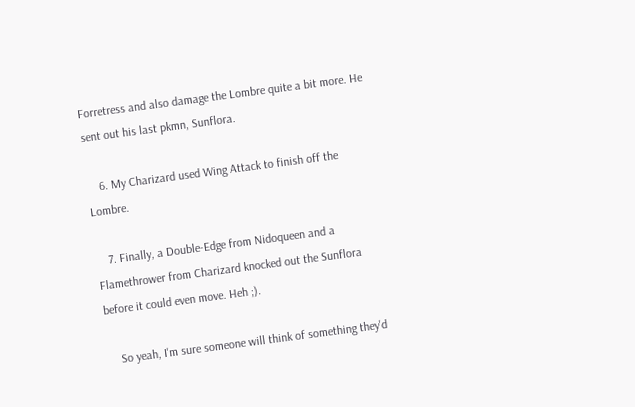Forretress and also damage the Lombre quite a bit more. He sent out his last pkmn, Sunflora.

    6. My Charizard used Wing Attack to finish off the Lombre.

    7. Finally, a Double-Edge from Nidoqueen and a Flamethrower from Charizard knocked out the Sunflora before it could even move. Heh ;).

    So yeah, I'm sure someone will think of something they'd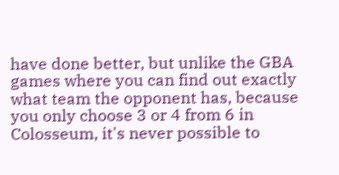have done better, but unlike the GBA games where you can find out exactly what team the opponent has, because you only choose 3 or 4 from 6 in Colosseum, it's never possible to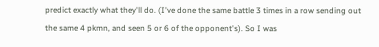predict exactly what they'll do. (I've done the same battle 3 times in a row sending out the same 4 pkmn, and seen 5 or 6 of the opponent's). So I was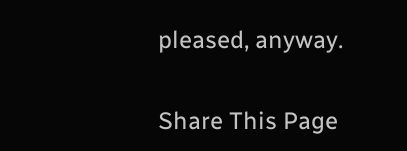pleased, anyway.

Share This Page